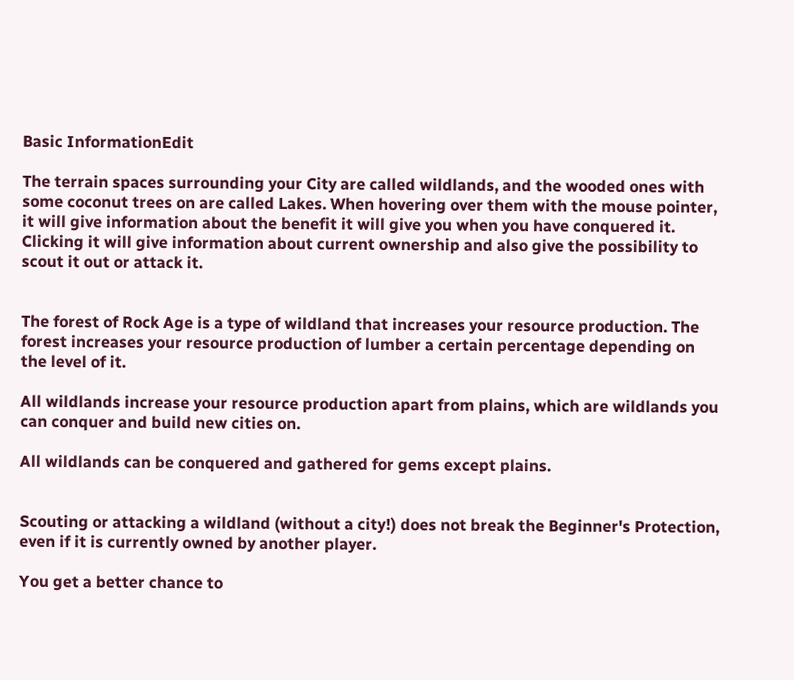Basic InformationEdit

The terrain spaces surrounding your City are called wildlands, and the wooded ones with some coconut trees on are called Lakes. When hovering over them with the mouse pointer, it will give information about the benefit it will give you when you have conquered it. Clicking it will give information about current ownership and also give the possibility to scout it out or attack it.


The forest of Rock Age is a type of wildland that increases your resource production. The forest increases your resource production of lumber a certain percentage depending on the level of it.

All wildlands increase your resource production apart from plains, which are wildlands you can conquer and build new cities on.

All wildlands can be conquered and gathered for gems except plains.


Scouting or attacking a wildland (without a city!) does not break the Beginner's Protection, even if it is currently owned by another player.

You get a better chance to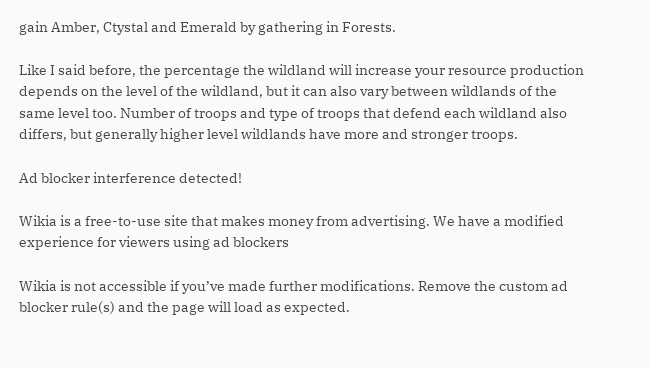gain Amber, Ctystal and Emerald by gathering in Forests.

Like I said before, the percentage the wildland will increase your resource production depends on the level of the wildland, but it can also vary between wildlands of the same level too. Number of troops and type of troops that defend each wildland also differs, but generally higher level wildlands have more and stronger troops.

Ad blocker interference detected!

Wikia is a free-to-use site that makes money from advertising. We have a modified experience for viewers using ad blockers

Wikia is not accessible if you’ve made further modifications. Remove the custom ad blocker rule(s) and the page will load as expected.